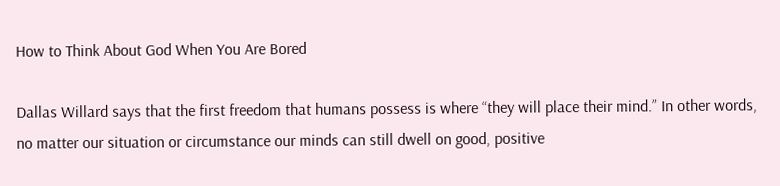How to Think About God When You Are Bored

Dallas Willard says that the first freedom that humans possess is where “they will place their mind.” In other words, no matter our situation or circumstance our minds can still dwell on good, positive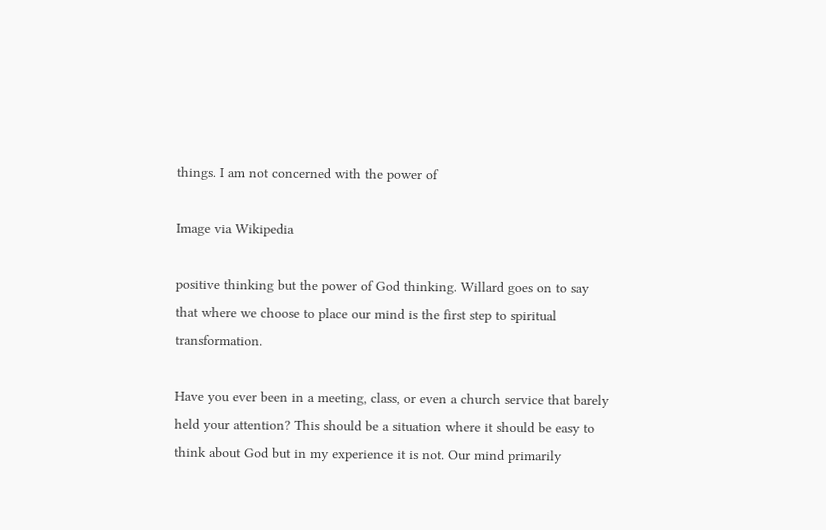things. I am not concerned with the power of

Image via Wikipedia

positive thinking but the power of God thinking. Willard goes on to say that where we choose to place our mind is the first step to spiritual transformation.

Have you ever been in a meeting, class, or even a church service that barely held your attention? This should be a situation where it should be easy to think about God but in my experience it is not. Our mind primarily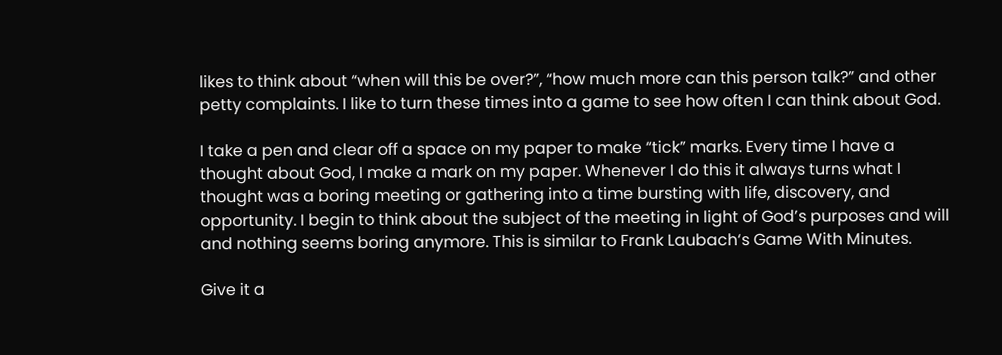likes to think about “when will this be over?”, “how much more can this person talk?” and other petty complaints. I like to turn these times into a game to see how often I can think about God.

I take a pen and clear off a space on my paper to make “tick” marks. Every time I have a thought about God, I make a mark on my paper. Whenever I do this it always turns what I thought was a boring meeting or gathering into a time bursting with life, discovery, and opportunity. I begin to think about the subject of the meeting in light of God’s purposes and will and nothing seems boring anymore. This is similar to Frank Laubach‘s Game With Minutes.

Give it a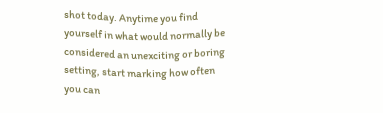shot today. Anytime you find yourself in what would normally be considered an unexciting or boring setting, start marking how often you can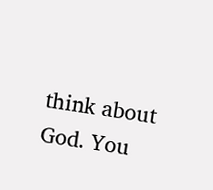think about God. You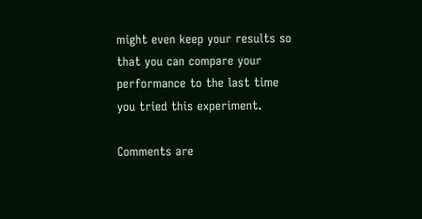might even keep your results so that you can compare your performance to the last time you tried this experiment.

Comments are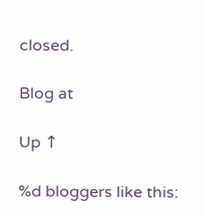closed.

Blog at

Up ↑

%d bloggers like this: